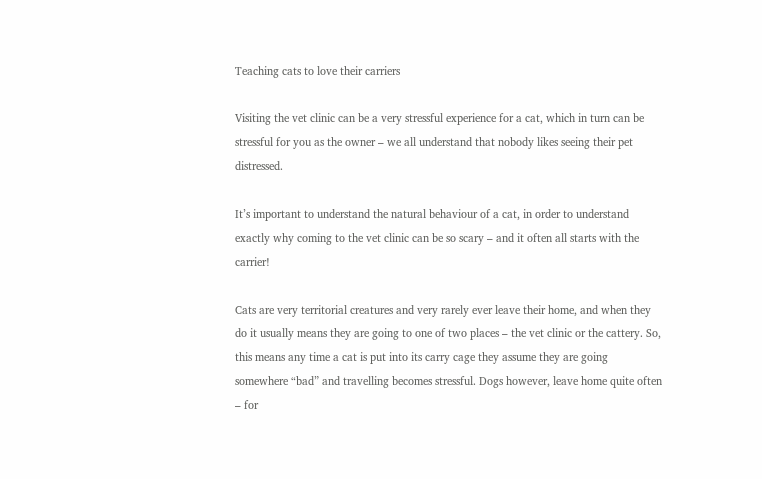Teaching cats to love their carriers

Visiting the vet clinic can be a very stressful experience for a cat, which in turn can be stressful for you as the owner – we all understand that nobody likes seeing their pet distressed.

It’s important to understand the natural behaviour of a cat, in order to understand exactly why coming to the vet clinic can be so scary – and it often all starts with the carrier!

Cats are very territorial creatures and very rarely ever leave their home, and when they do it usually means they are going to one of two places – the vet clinic or the cattery. So, this means any time a cat is put into its carry cage they assume they are going somewhere “bad” and travelling becomes stressful. Dogs however, leave home quite often – for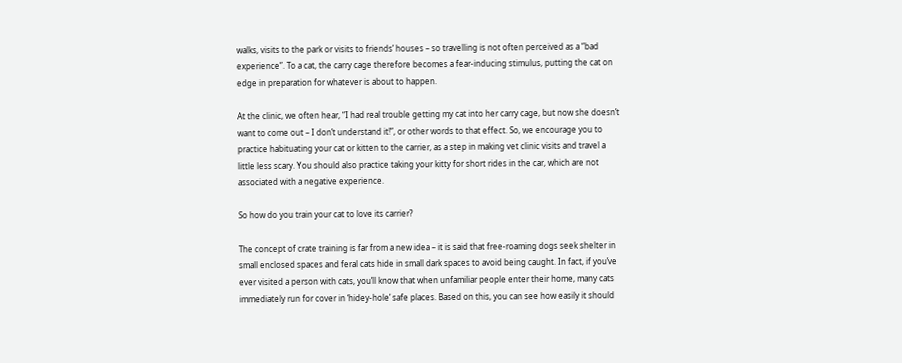walks, visits to the park or visits to friends’ houses – so travelling is not often perceived as a “bad experience”. To a cat, the carry cage therefore becomes a fear-inducing stimulus, putting the cat on edge in preparation for whatever is about to happen.

At the clinic, we often hear, “I had real trouble getting my cat into her carry cage, but now she doesn’t want to come out – I don’t understand it!”, or other words to that effect. So, we encourage you to practice habituating your cat or kitten to the carrier, as a step in making vet clinic visits and travel a little less scary. You should also practice taking your kitty for short rides in the car, which are not associated with a negative experience.

So how do you train your cat to love its carrier?

The concept of crate training is far from a new idea – it is said that free-roaming dogs seek shelter in small enclosed spaces and feral cats hide in small dark spaces to avoid being caught. In fact, if you’ve ever visited a person with cats, you’ll know that when unfamiliar people enter their home, many cats immediately run for cover in ‘hidey-hole’ safe places. Based on this, you can see how easily it should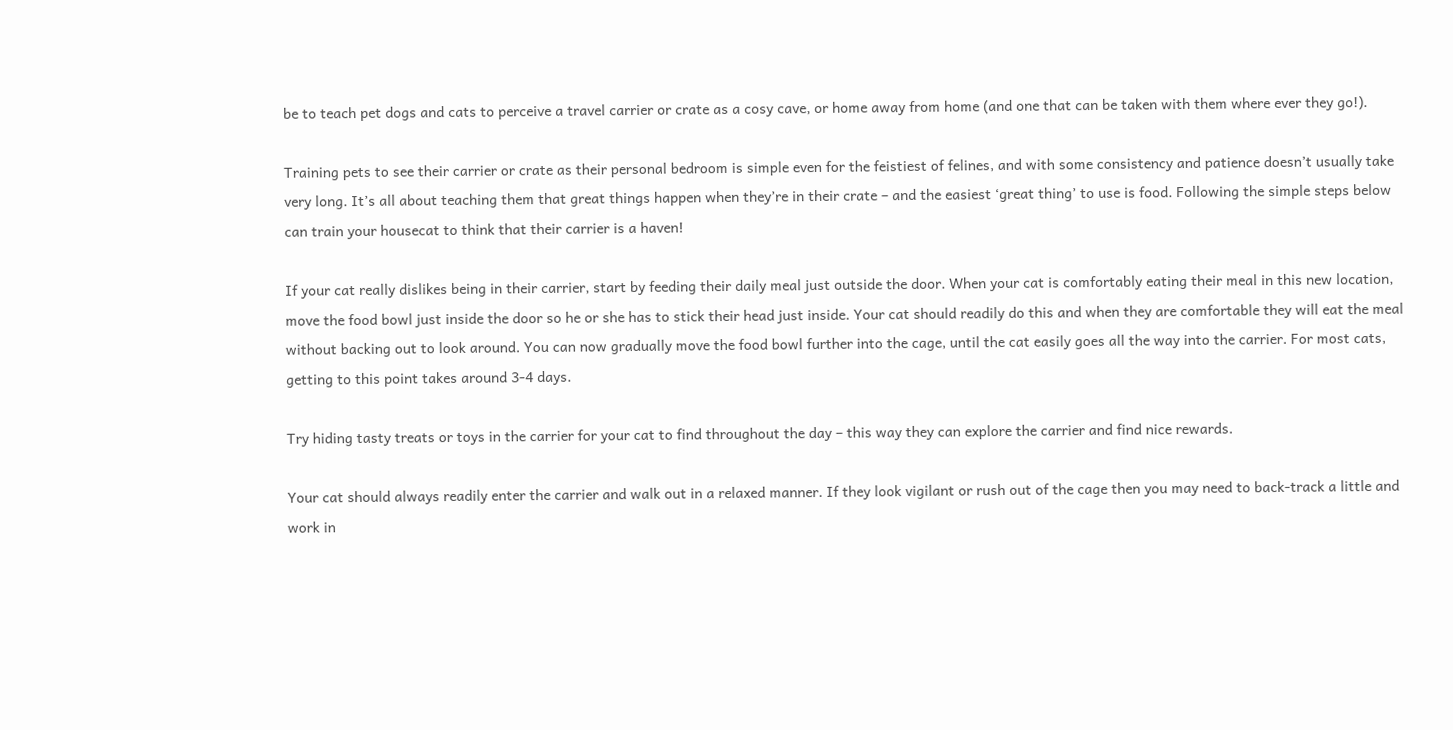be to teach pet dogs and cats to perceive a travel carrier or crate as a cosy cave, or home away from home (and one that can be taken with them where ever they go!).

Training pets to see their carrier or crate as their personal bedroom is simple even for the feistiest of felines, and with some consistency and patience doesn’t usually take very long. It’s all about teaching them that great things happen when they’re in their crate – and the easiest ‘great thing’ to use is food. Following the simple steps below can train your housecat to think that their carrier is a haven!

If your cat really dislikes being in their carrier, start by feeding their daily meal just outside the door. When your cat is comfortably eating their meal in this new location, move the food bowl just inside the door so he or she has to stick their head just inside. Your cat should readily do this and when they are comfortable they will eat the meal without backing out to look around. You can now gradually move the food bowl further into the cage, until the cat easily goes all the way into the carrier. For most cats, getting to this point takes around 3-4 days.

Try hiding tasty treats or toys in the carrier for your cat to find throughout the day – this way they can explore the carrier and find nice rewards.

Your cat should always readily enter the carrier and walk out in a relaxed manner. If they look vigilant or rush out of the cage then you may need to back-track a little and work in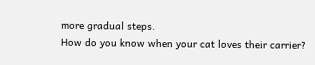more gradual steps.
How do you know when your cat loves their carrier?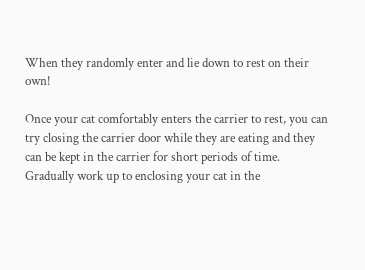When they randomly enter and lie down to rest on their own!

Once your cat comfortably enters the carrier to rest, you can try closing the carrier door while they are eating and they can be kept in the carrier for short periods of time. Gradually work up to enclosing your cat in the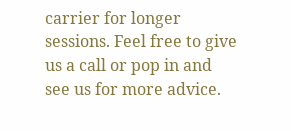carrier for longer sessions. Feel free to give us a call or pop in and see us for more advice.